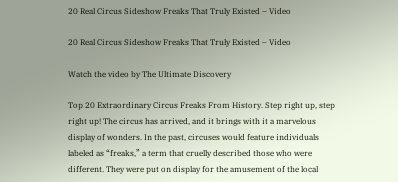20 Real Circus Sideshow Freaks That Truly Existed – Video

20 Real Circus Sideshow Freaks That Truly Existed – Video

Watch the video by The Ultimate Discovery

Top 20 Extraordinary Circus Freaks From History. Step right up, step right up! The circus has arrived, and it brings with it a marvelous display of wonders. In the past, circuses would feature individuals labeled as “freaks,” a term that cruelly described those who were different. They were put on display for the amusement of the local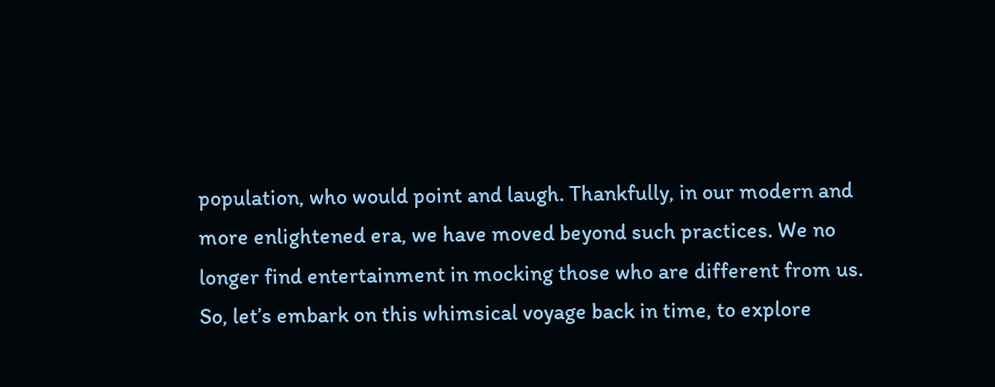population, who would point and laugh. Thankfully, in our modern and more enlightened era, we have moved beyond such practices. We no longer find entertainment in mocking those who are different from us. So, let’s embark on this whimsical voyage back in time, to explore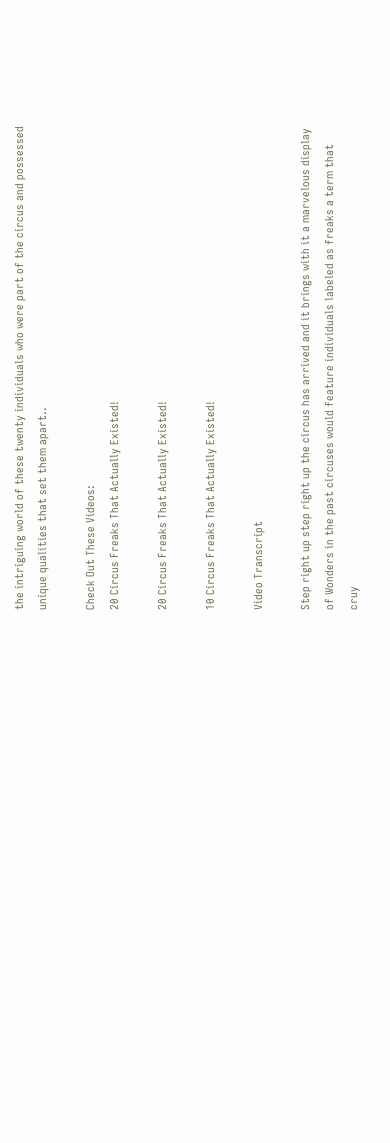the intriguing world of these twenty individuals who were part of the circus and possessed unique qualities that set them apart..

Check Out These Videos:
20 Circus Freaks That Actually Existed!

20 Circus Freaks That Actually Existed!

10 Circus Freaks That Actually Existed!

Video Transcript

Step right up step right up the circus has arrived and it brings with it a marvelous display of Wonders in the past circuses would feature individuals labeled as freaks a term that cruy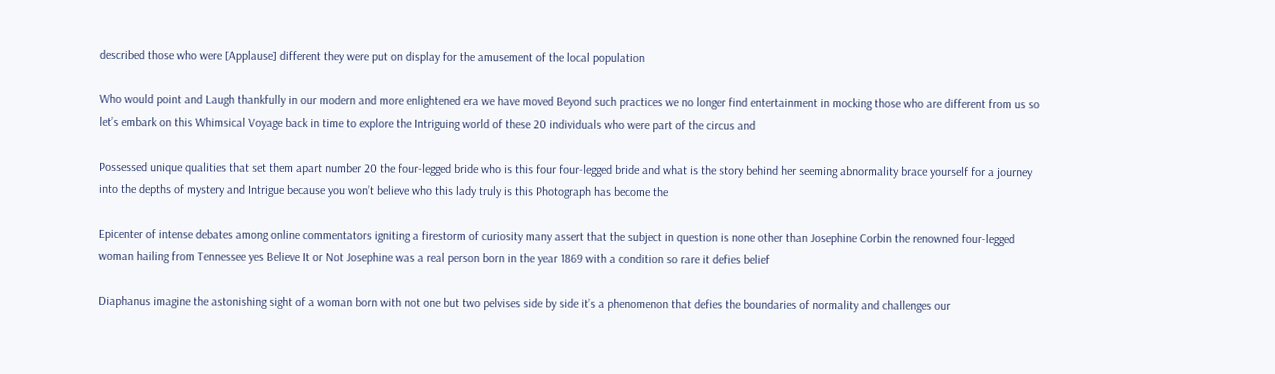described those who were [Applause] different they were put on display for the amusement of the local population

Who would point and Laugh thankfully in our modern and more enlightened era we have moved Beyond such practices we no longer find entertainment in mocking those who are different from us so let’s embark on this Whimsical Voyage back in time to explore the Intriguing world of these 20 individuals who were part of the circus and

Possessed unique qualities that set them apart number 20 the four-legged bride who is this four four-legged bride and what is the story behind her seeming abnormality brace yourself for a journey into the depths of mystery and Intrigue because you won’t believe who this lady truly is this Photograph has become the

Epicenter of intense debates among online commentators igniting a firestorm of curiosity many assert that the subject in question is none other than Josephine Corbin the renowned four-legged woman hailing from Tennessee yes Believe It or Not Josephine was a real person born in the year 1869 with a condition so rare it defies belief

Diaphanus imagine the astonishing sight of a woman born with not one but two pelvises side by side it’s a phenomenon that defies the boundaries of normality and challenges our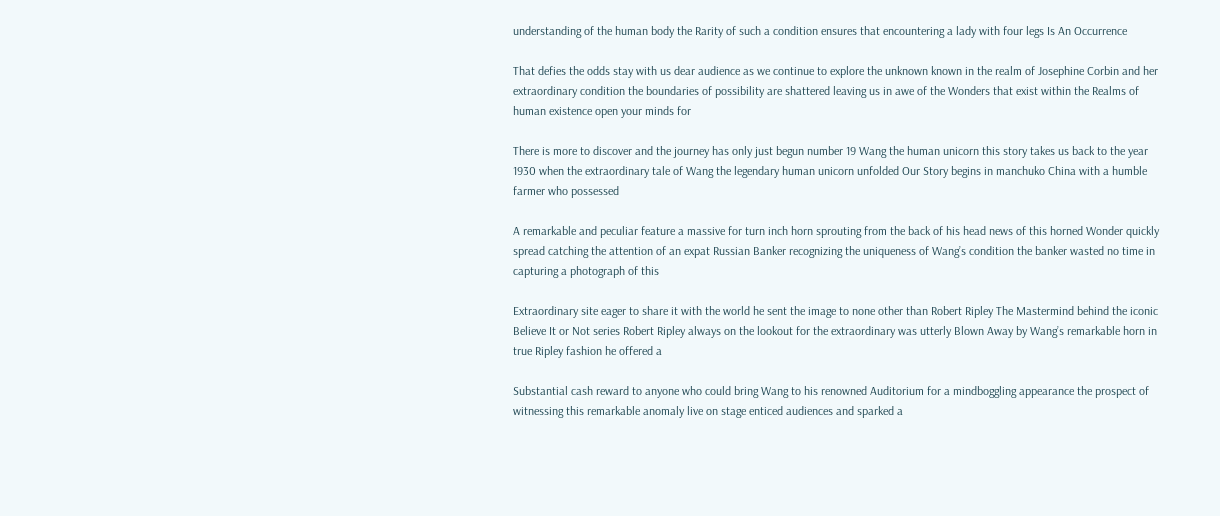understanding of the human body the Rarity of such a condition ensures that encountering a lady with four legs Is An Occurrence

That defies the odds stay with us dear audience as we continue to explore the unknown known in the realm of Josephine Corbin and her extraordinary condition the boundaries of possibility are shattered leaving us in awe of the Wonders that exist within the Realms of human existence open your minds for

There is more to discover and the journey has only just begun number 19 Wang the human unicorn this story takes us back to the year 1930 when the extraordinary tale of Wang the legendary human unicorn unfolded Our Story begins in manchuko China with a humble farmer who possessed

A remarkable and peculiar feature a massive for turn inch horn sprouting from the back of his head news of this horned Wonder quickly spread catching the attention of an expat Russian Banker recognizing the uniqueness of Wang’s condition the banker wasted no time in capturing a photograph of this

Extraordinary site eager to share it with the world he sent the image to none other than Robert Ripley The Mastermind behind the iconic Believe It or Not series Robert Ripley always on the lookout for the extraordinary was utterly Blown Away by Wang’s remarkable horn in true Ripley fashion he offered a

Substantial cash reward to anyone who could bring Wang to his renowned Auditorium for a mindboggling appearance the prospect of witnessing this remarkable anomaly live on stage enticed audiences and sparked a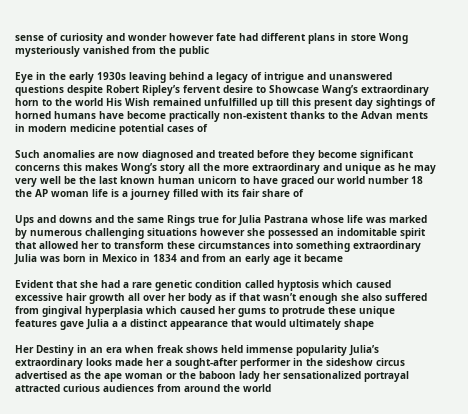sense of curiosity and wonder however fate had different plans in store Wong mysteriously vanished from the public

Eye in the early 1930s leaving behind a legacy of intrigue and unanswered questions despite Robert Ripley’s fervent desire to Showcase Wang’s extraordinary horn to the world His Wish remained unfulfilled up till this present day sightings of horned humans have become practically non-existent thanks to the Advan ments in modern medicine potential cases of

Such anomalies are now diagnosed and treated before they become significant concerns this makes Wong’s story all the more extraordinary and unique as he may very well be the last known human unicorn to have graced our world number 18 the AP woman life is a journey filled with its fair share of

Ups and downs and the same Rings true for Julia Pastrana whose life was marked by numerous challenging situations however she possessed an indomitable spirit that allowed her to transform these circumstances into something extraordinary Julia was born in Mexico in 1834 and from an early age it became

Evident that she had a rare genetic condition called hyptosis which caused excessive hair growth all over her body as if that wasn’t enough she also suffered from gingival hyperplasia which caused her gums to protrude these unique features gave Julia a a distinct appearance that would ultimately shape

Her Destiny in an era when freak shows held immense popularity Julia’s extraordinary looks made her a sought-after performer in the sideshow circus advertised as the ape woman or the baboon lady her sensationalized portrayal attracted curious audiences from around the world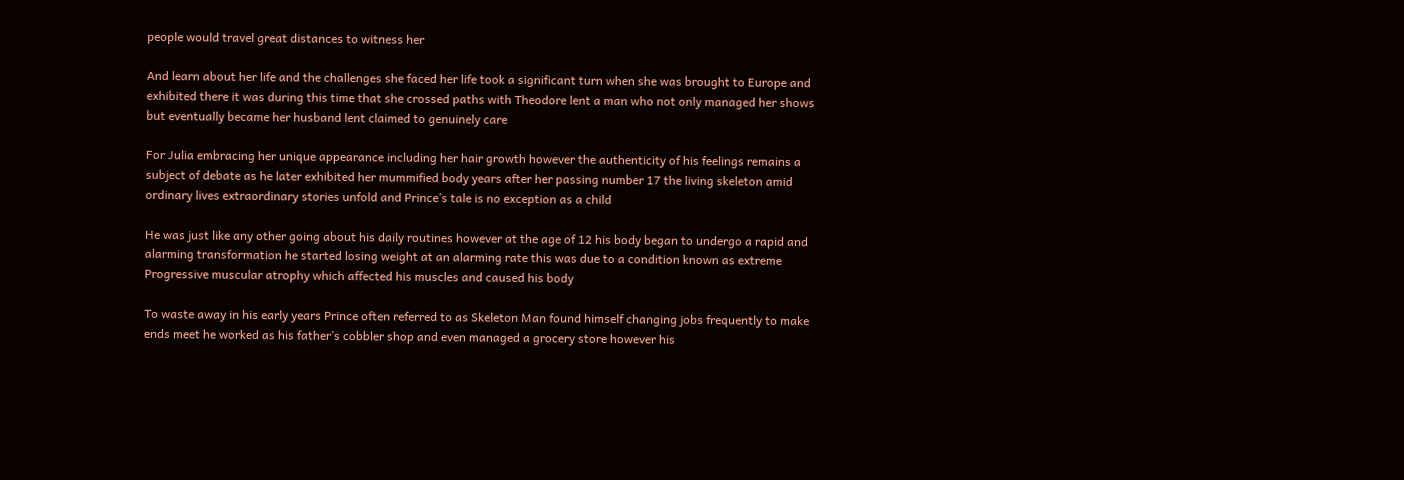people would travel great distances to witness her

And learn about her life and the challenges she faced her life took a significant turn when she was brought to Europe and exhibited there it was during this time that she crossed paths with Theodore lent a man who not only managed her shows but eventually became her husband lent claimed to genuinely care

For Julia embracing her unique appearance including her hair growth however the authenticity of his feelings remains a subject of debate as he later exhibited her mummified body years after her passing number 17 the living skeleton amid ordinary lives extraordinary stories unfold and Prince’s tale is no exception as a child

He was just like any other going about his daily routines however at the age of 12 his body began to undergo a rapid and alarming transformation he started losing weight at an alarming rate this was due to a condition known as extreme Progressive muscular atrophy which affected his muscles and caused his body

To waste away in his early years Prince often referred to as Skeleton Man found himself changing jobs frequently to make ends meet he worked as his father’s cobbler shop and even managed a grocery store however his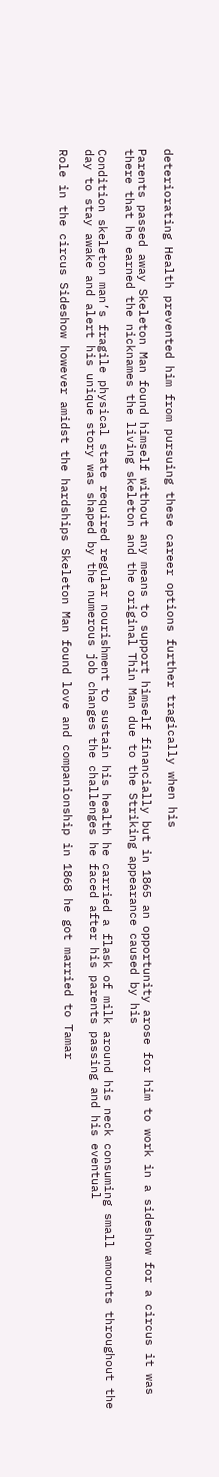deteriorating Health prevented him from pursuing these career options further tragically when his

Parents passed away Skeleton Man found himself without any means to support himself financially but in 1865 an opportunity arose for him to work in a sideshow for a circus it was there that he earned the nicknames the living skeleton and the original Thin Man due to the Striking appearance caused by his

Condition skeleton man’s fragile physical state required regular nourishment to sustain his health he carried a flask of milk around his neck consuming small amounts throughout the day to stay awake and alert his unique story was shaped by the numerous job changes the challenges he faced after his parents passing and his eventual

Role in the circus Sideshow however amidst the hardships Skeleton Man found love and companionship in 1868 he got married to Tamar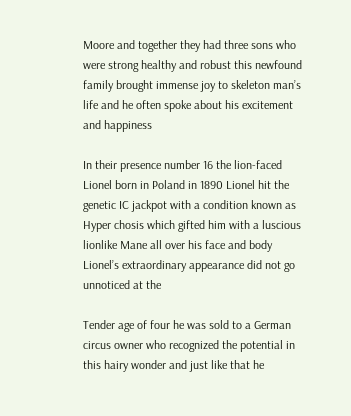Moore and together they had three sons who were strong healthy and robust this newfound family brought immense joy to skeleton man’s life and he often spoke about his excitement and happiness

In their presence number 16 the lion-faced Lionel born in Poland in 1890 Lionel hit the genetic IC jackpot with a condition known as Hyper chosis which gifted him with a luscious lionlike Mane all over his face and body Lionel’s extraordinary appearance did not go unnoticed at the

Tender age of four he was sold to a German circus owner who recognized the potential in this hairy wonder and just like that he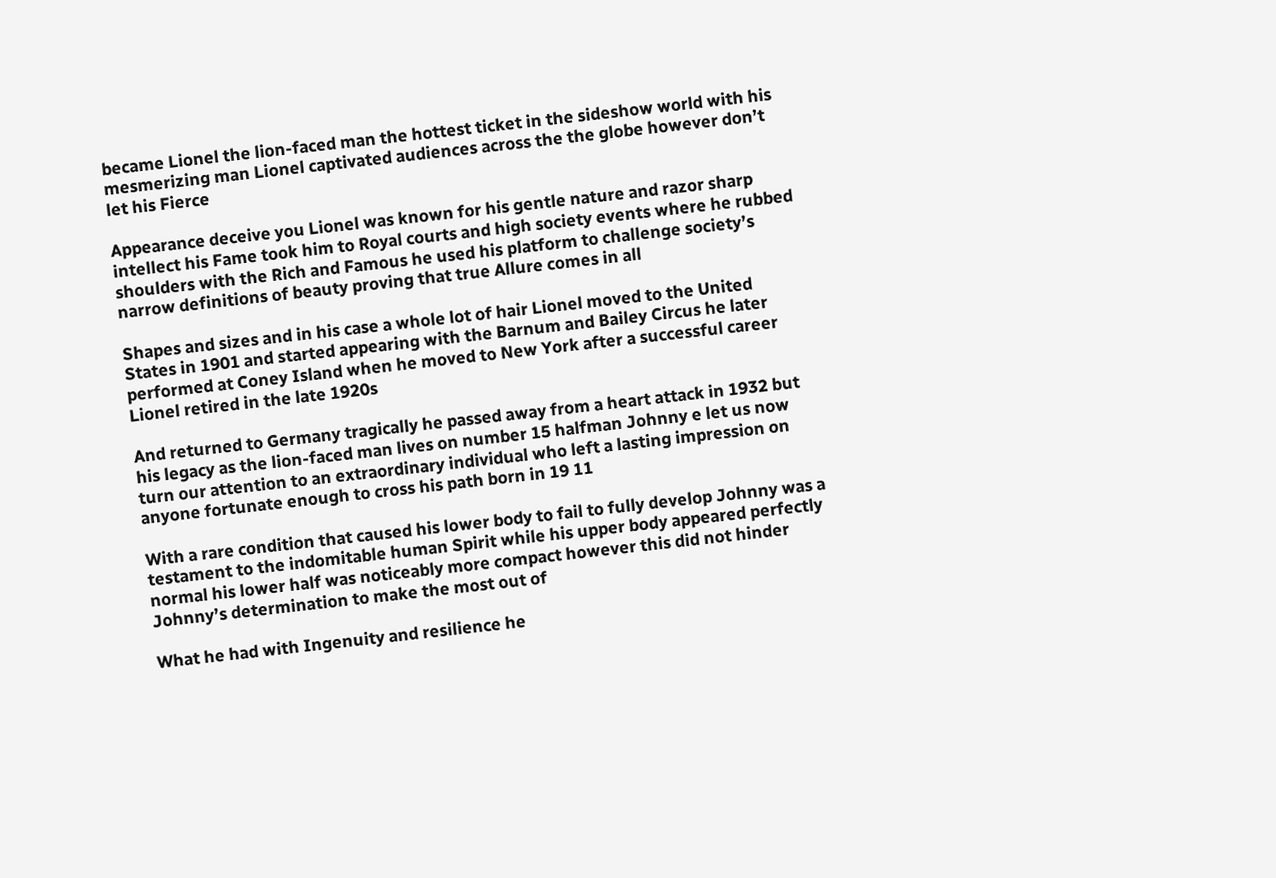became Lionel the lion-faced man the hottest ticket in the sideshow world with his mesmerizing man Lionel captivated audiences across the the globe however don’t let his Fierce

Appearance deceive you Lionel was known for his gentle nature and razor sharp intellect his Fame took him to Royal courts and high society events where he rubbed shoulders with the Rich and Famous he used his platform to challenge society’s narrow definitions of beauty proving that true Allure comes in all

Shapes and sizes and in his case a whole lot of hair Lionel moved to the United States in 1901 and started appearing with the Barnum and Bailey Circus he later performed at Coney Island when he moved to New York after a successful career Lionel retired in the late 1920s

And returned to Germany tragically he passed away from a heart attack in 1932 but his legacy as the lion-faced man lives on number 15 halfman Johnny e let us now turn our attention to an extraordinary individual who left a lasting impression on anyone fortunate enough to cross his path born in 19 11

With a rare condition that caused his lower body to fail to fully develop Johnny was a testament to the indomitable human Spirit while his upper body appeared perfectly normal his lower half was noticeably more compact however this did not hinder Johnny’s determination to make the most out of

What he had with Ingenuity and resilience he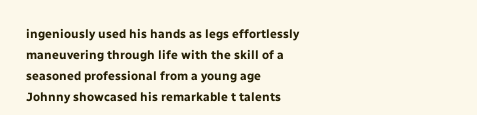ingeniously used his hands as legs effortlessly maneuvering through life with the skill of a seasoned professional from a young age Johnny showcased his remarkable t talents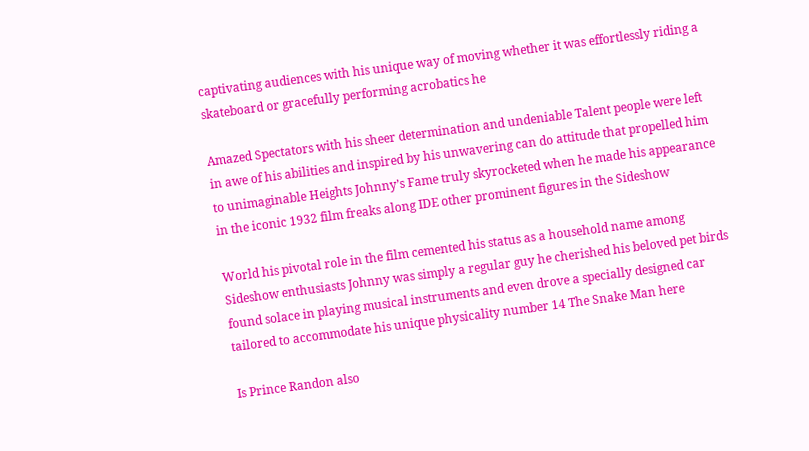captivating audiences with his unique way of moving whether it was effortlessly riding a skateboard or gracefully performing acrobatics he

Amazed Spectators with his sheer determination and undeniable Talent people were left in awe of his abilities and inspired by his unwavering can do attitude that propelled him to unimaginable Heights Johnny’s Fame truly skyrocketed when he made his appearance in the iconic 1932 film freaks along IDE other prominent figures in the Sideshow

World his pivotal role in the film cemented his status as a household name among Sideshow enthusiasts Johnny was simply a regular guy he cherished his beloved pet birds found solace in playing musical instruments and even drove a specially designed car tailored to accommodate his unique physicality number 14 The Snake Man here

Is Prince Randon also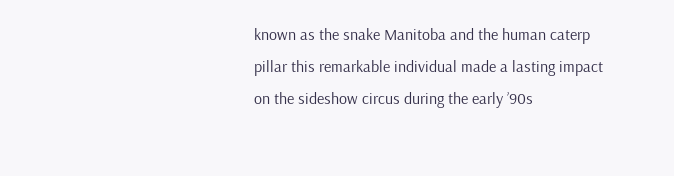known as the snake Manitoba and the human caterp pillar this remarkable individual made a lasting impact on the sideshow circus during the early ’90s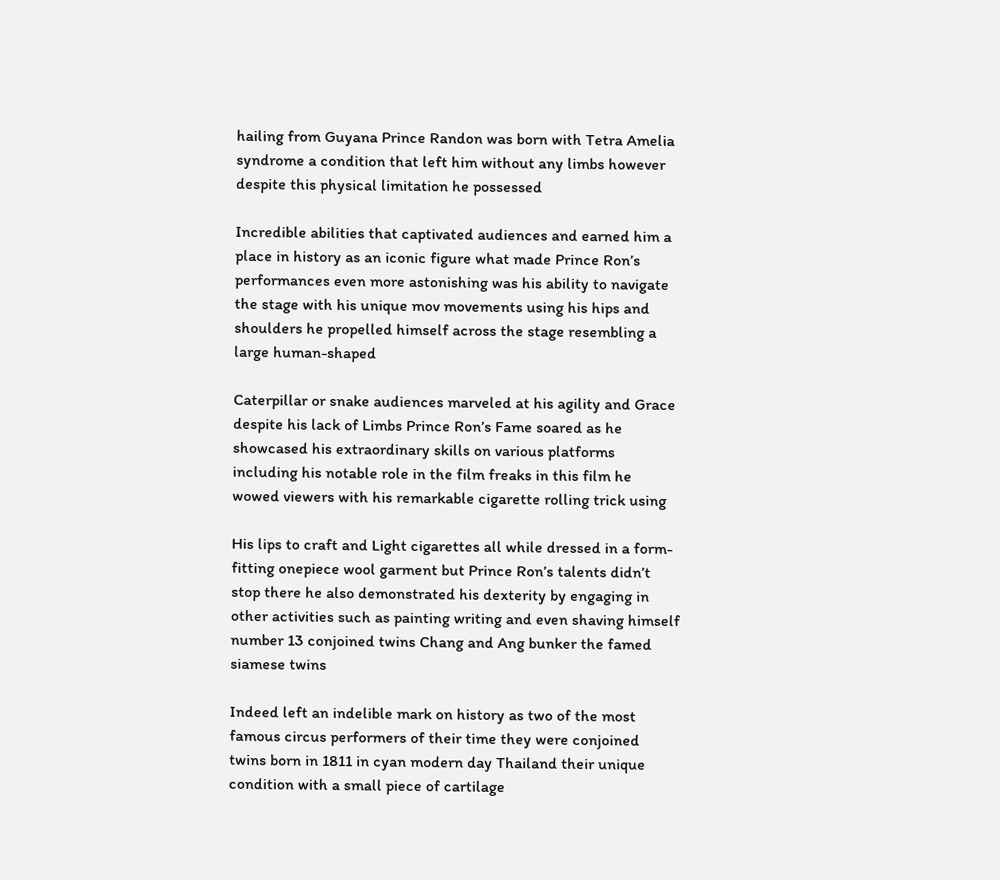hailing from Guyana Prince Randon was born with Tetra Amelia syndrome a condition that left him without any limbs however despite this physical limitation he possessed

Incredible abilities that captivated audiences and earned him a place in history as an iconic figure what made Prince Ron’s performances even more astonishing was his ability to navigate the stage with his unique mov movements using his hips and shoulders he propelled himself across the stage resembling a large human-shaped

Caterpillar or snake audiences marveled at his agility and Grace despite his lack of Limbs Prince Ron’s Fame soared as he showcased his extraordinary skills on various platforms including his notable role in the film freaks in this film he wowed viewers with his remarkable cigarette rolling trick using

His lips to craft and Light cigarettes all while dressed in a form-fitting onepiece wool garment but Prince Ron’s talents didn’t stop there he also demonstrated his dexterity by engaging in other activities such as painting writing and even shaving himself number 13 conjoined twins Chang and Ang bunker the famed siamese twins

Indeed left an indelible mark on history as two of the most famous circus performers of their time they were conjoined twins born in 1811 in cyan modern day Thailand their unique condition with a small piece of cartilage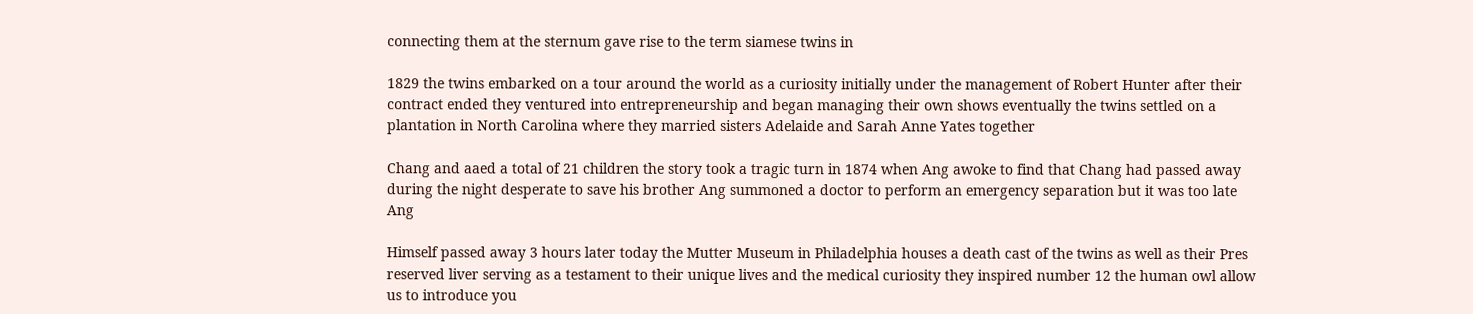connecting them at the sternum gave rise to the term siamese twins in

1829 the twins embarked on a tour around the world as a curiosity initially under the management of Robert Hunter after their contract ended they ventured into entrepreneurship and began managing their own shows eventually the twins settled on a plantation in North Carolina where they married sisters Adelaide and Sarah Anne Yates together

Chang and aaed a total of 21 children the story took a tragic turn in 1874 when Ang awoke to find that Chang had passed away during the night desperate to save his brother Ang summoned a doctor to perform an emergency separation but it was too late Ang

Himself passed away 3 hours later today the Mutter Museum in Philadelphia houses a death cast of the twins as well as their Pres reserved liver serving as a testament to their unique lives and the medical curiosity they inspired number 12 the human owl allow us to introduce you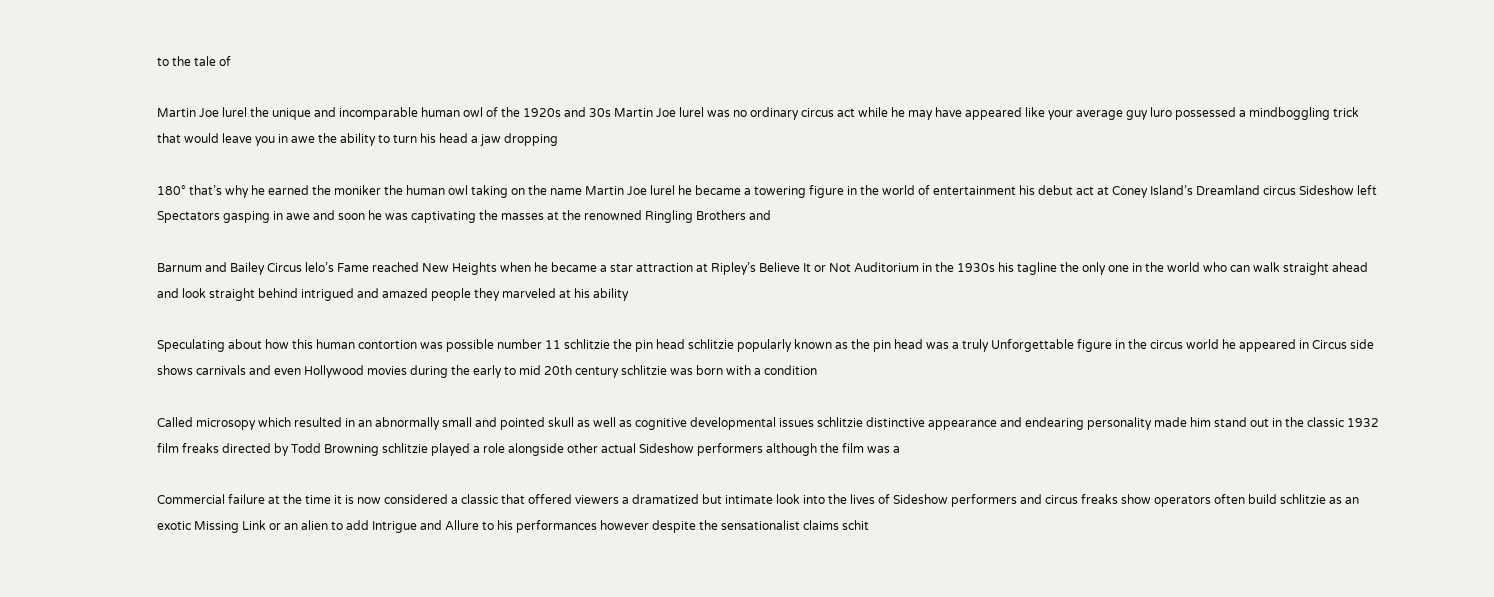to the tale of

Martin Joe lurel the unique and incomparable human owl of the 1920s and 30s Martin Joe lurel was no ordinary circus act while he may have appeared like your average guy luro possessed a mindboggling trick that would leave you in awe the ability to turn his head a jaw dropping

180° that’s why he earned the moniker the human owl taking on the name Martin Joe lurel he became a towering figure in the world of entertainment his debut act at Coney Island’s Dreamland circus Sideshow left Spectators gasping in awe and soon he was captivating the masses at the renowned Ringling Brothers and

Barnum and Bailey Circus lelo’s Fame reached New Heights when he became a star attraction at Ripley’s Believe It or Not Auditorium in the 1930s his tagline the only one in the world who can walk straight ahead and look straight behind intrigued and amazed people they marveled at his ability

Speculating about how this human contortion was possible number 11 schlitzie the pin head schlitzie popularly known as the pin head was a truly Unforgettable figure in the circus world he appeared in Circus side shows carnivals and even Hollywood movies during the early to mid 20th century schlitzie was born with a condition

Called microsopy which resulted in an abnormally small and pointed skull as well as cognitive developmental issues schlitzie distinctive appearance and endearing personality made him stand out in the classic 1932 film freaks directed by Todd Browning schlitzie played a role alongside other actual Sideshow performers although the film was a

Commercial failure at the time it is now considered a classic that offered viewers a dramatized but intimate look into the lives of Sideshow performers and circus freaks show operators often build schlitzie as an exotic Missing Link or an alien to add Intrigue and Allure to his performances however despite the sensationalist claims schit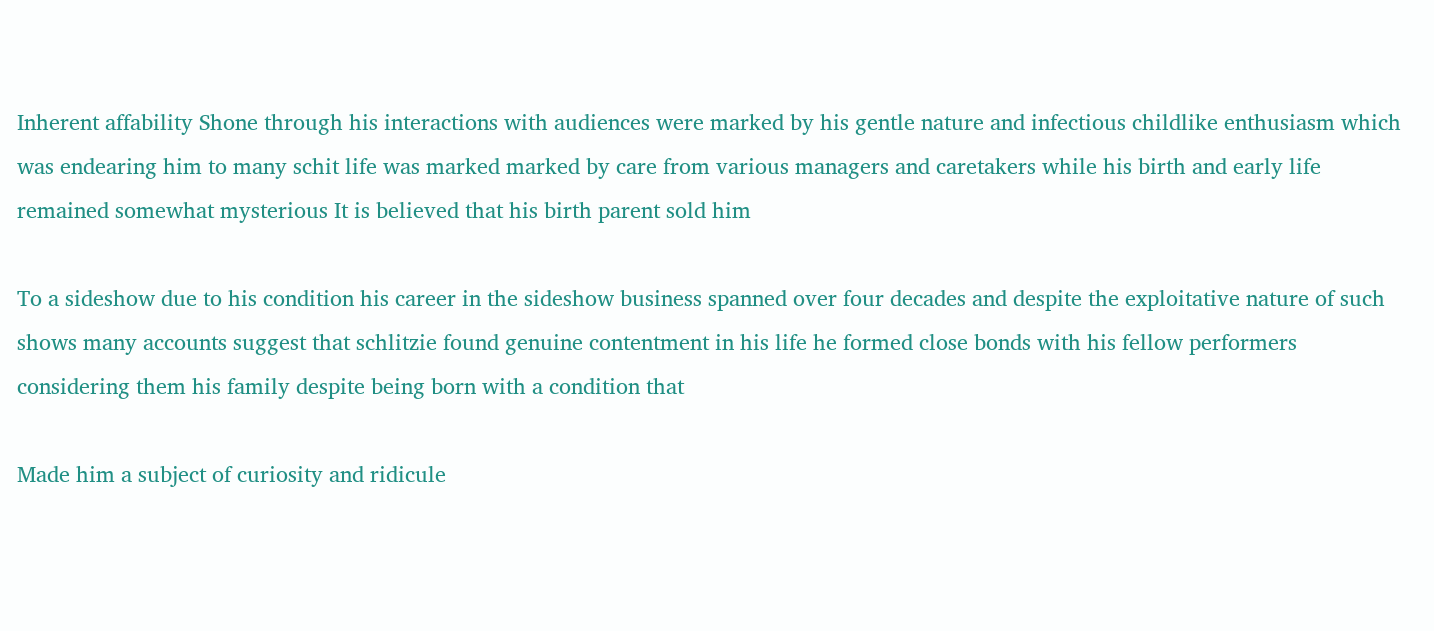Inherent affability Shone through his interactions with audiences were marked by his gentle nature and infectious childlike enthusiasm which was endearing him to many schit life was marked marked by care from various managers and caretakers while his birth and early life remained somewhat mysterious It is believed that his birth parent sold him

To a sideshow due to his condition his career in the sideshow business spanned over four decades and despite the exploitative nature of such shows many accounts suggest that schlitzie found genuine contentment in his life he formed close bonds with his fellow performers considering them his family despite being born with a condition that

Made him a subject of curiosity and ridicule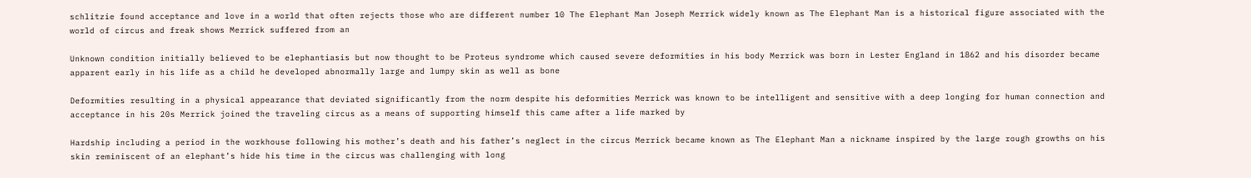schlitzie found acceptance and love in a world that often rejects those who are different number 10 The Elephant Man Joseph Merrick widely known as The Elephant Man is a historical figure associated with the world of circus and freak shows Merrick suffered from an

Unknown condition initially believed to be elephantiasis but now thought to be Proteus syndrome which caused severe deformities in his body Merrick was born in Lester England in 1862 and his disorder became apparent early in his life as a child he developed abnormally large and lumpy skin as well as bone

Deformities resulting in a physical appearance that deviated significantly from the norm despite his deformities Merrick was known to be intelligent and sensitive with a deep longing for human connection and acceptance in his 20s Merrick joined the traveling circus as a means of supporting himself this came after a life marked by

Hardship including a period in the workhouse following his mother’s death and his father’s neglect in the circus Merrick became known as The Elephant Man a nickname inspired by the large rough growths on his skin reminiscent of an elephant’s hide his time in the circus was challenging with long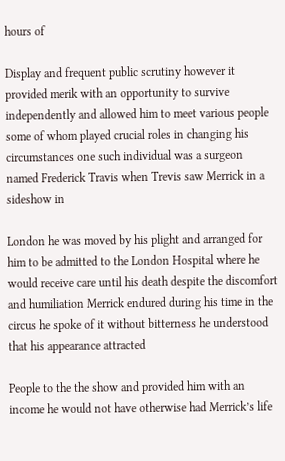hours of

Display and frequent public scrutiny however it provided merik with an opportunity to survive independently and allowed him to meet various people some of whom played crucial roles in changing his circumstances one such individual was a surgeon named Frederick Travis when Trevis saw Merrick in a sideshow in

London he was moved by his plight and arranged for him to be admitted to the London Hospital where he would receive care until his death despite the discomfort and humiliation Merrick endured during his time in the circus he spoke of it without bitterness he understood that his appearance attracted

People to the the show and provided him with an income he would not have otherwise had Merrick’s life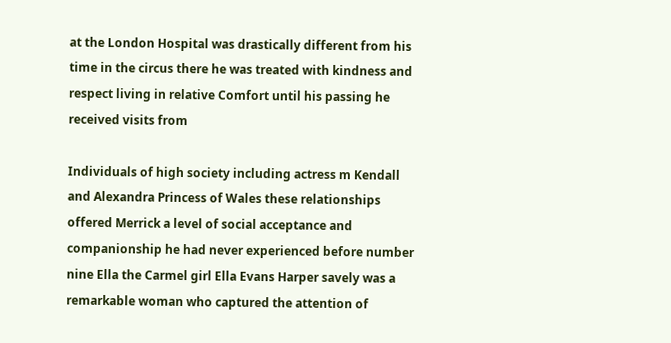at the London Hospital was drastically different from his time in the circus there he was treated with kindness and respect living in relative Comfort until his passing he received visits from

Individuals of high society including actress m Kendall and Alexandra Princess of Wales these relationships offered Merrick a level of social acceptance and companionship he had never experienced before number nine Ella the Carmel girl Ella Evans Harper savely was a remarkable woman who captured the attention of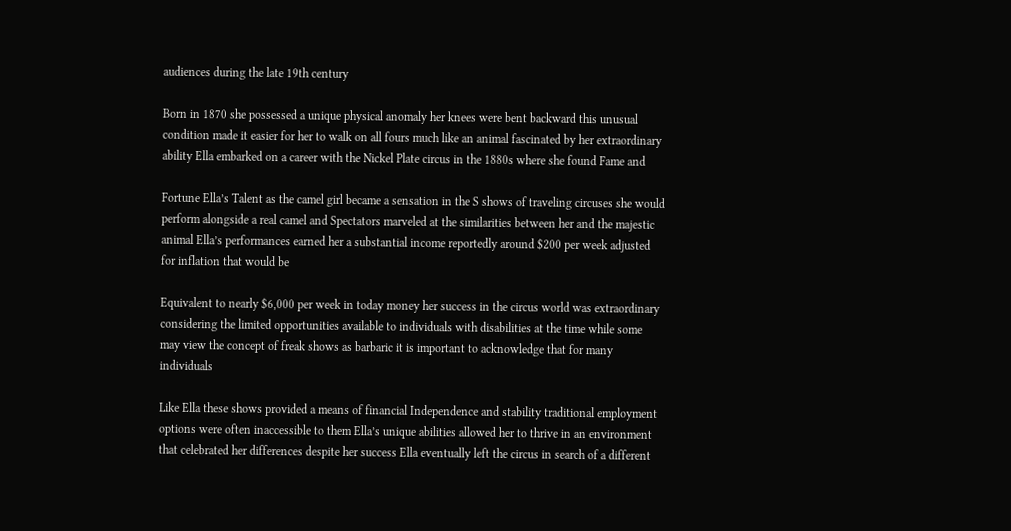audiences during the late 19th century

Born in 1870 she possessed a unique physical anomaly her knees were bent backward this unusual condition made it easier for her to walk on all fours much like an animal fascinated by her extraordinary ability Ella embarked on a career with the Nickel Plate circus in the 1880s where she found Fame and

Fortune Ella’s Talent as the camel girl became a sensation in the S shows of traveling circuses she would perform alongside a real camel and Spectators marveled at the similarities between her and the majestic animal Ella’s performances earned her a substantial income reportedly around $200 per week adjusted for inflation that would be

Equivalent to nearly $6,000 per week in today money her success in the circus world was extraordinary considering the limited opportunities available to individuals with disabilities at the time while some may view the concept of freak shows as barbaric it is important to acknowledge that for many individuals

Like Ella these shows provided a means of financial Independence and stability traditional employment options were often inaccessible to them Ella’s unique abilities allowed her to thrive in an environment that celebrated her differences despite her success Ella eventually left the circus in search of a different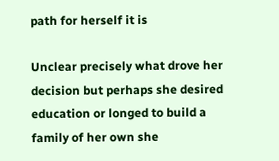path for herself it is

Unclear precisely what drove her decision but perhaps she desired education or longed to build a family of her own she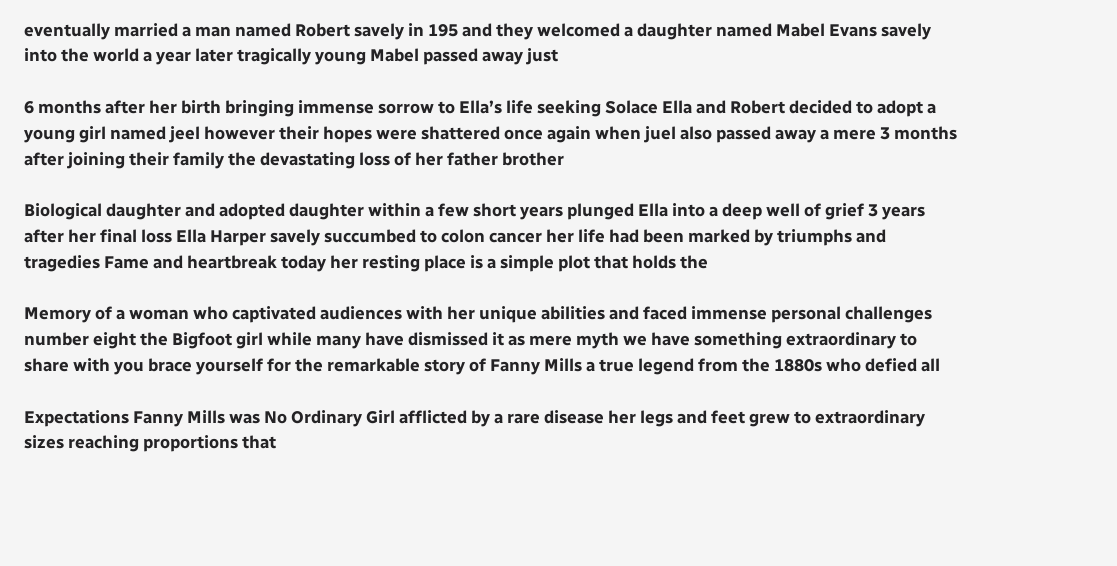eventually married a man named Robert savely in 195 and they welcomed a daughter named Mabel Evans savely into the world a year later tragically young Mabel passed away just

6 months after her birth bringing immense sorrow to Ella’s life seeking Solace Ella and Robert decided to adopt a young girl named jeel however their hopes were shattered once again when juel also passed away a mere 3 months after joining their family the devastating loss of her father brother

Biological daughter and adopted daughter within a few short years plunged Ella into a deep well of grief 3 years after her final loss Ella Harper savely succumbed to colon cancer her life had been marked by triumphs and tragedies Fame and heartbreak today her resting place is a simple plot that holds the

Memory of a woman who captivated audiences with her unique abilities and faced immense personal challenges number eight the Bigfoot girl while many have dismissed it as mere myth we have something extraordinary to share with you brace yourself for the remarkable story of Fanny Mills a true legend from the 1880s who defied all

Expectations Fanny Mills was No Ordinary Girl afflicted by a rare disease her legs and feet grew to extraordinary sizes reaching proportions that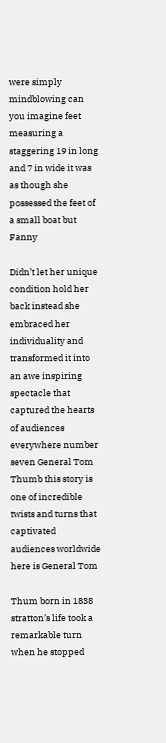were simply mindblowing can you imagine feet measuring a staggering 19 in long and 7 in wide it was as though she possessed the feet of a small boat but Fanny

Didn’t let her unique condition hold her back instead she embraced her individuality and transformed it into an awe inspiring spectacle that captured the hearts of audiences everywhere number seven General Tom Thumb this story is one of incredible twists and turns that captivated audiences worldwide here is General Tom

Thum born in 1838 stratton’s life took a remarkable turn when he stopped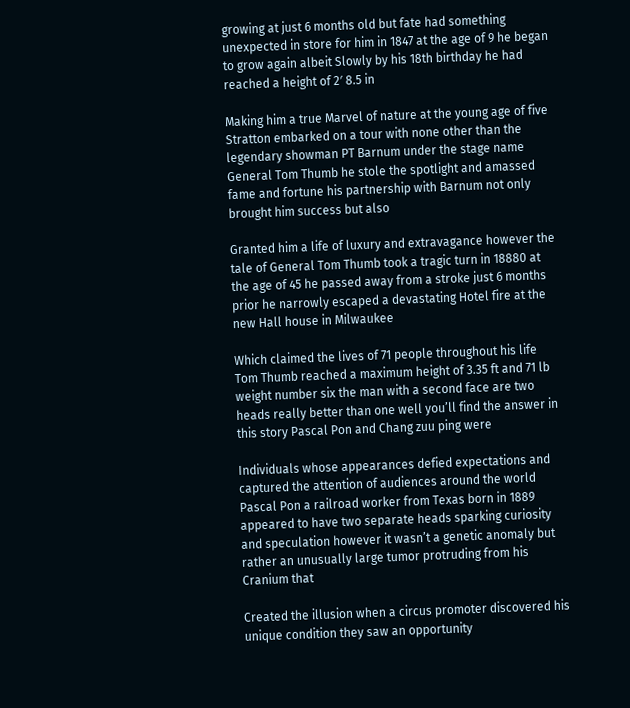growing at just 6 months old but fate had something unexpected in store for him in 1847 at the age of 9 he began to grow again albeit Slowly by his 18th birthday he had reached a height of 2′ 8.5 in

Making him a true Marvel of nature at the young age of five Stratton embarked on a tour with none other than the legendary showman PT Barnum under the stage name General Tom Thumb he stole the spotlight and amassed fame and fortune his partnership with Barnum not only brought him success but also

Granted him a life of luxury and extravagance however the tale of General Tom Thumb took a tragic turn in 18880 at the age of 45 he passed away from a stroke just 6 months prior he narrowly escaped a devastating Hotel fire at the new Hall house in Milwaukee

Which claimed the lives of 71 people throughout his life Tom Thumb reached a maximum height of 3.35 ft and 71 lb weight number six the man with a second face are two heads really better than one well you’ll find the answer in this story Pascal Pon and Chang zuu ping were

Individuals whose appearances defied expectations and captured the attention of audiences around the world Pascal Pon a railroad worker from Texas born in 1889 appeared to have two separate heads sparking curiosity and speculation however it wasn’t a genetic anomaly but rather an unusually large tumor protruding from his Cranium that

Created the illusion when a circus promoter discovered his unique condition they saw an opportunity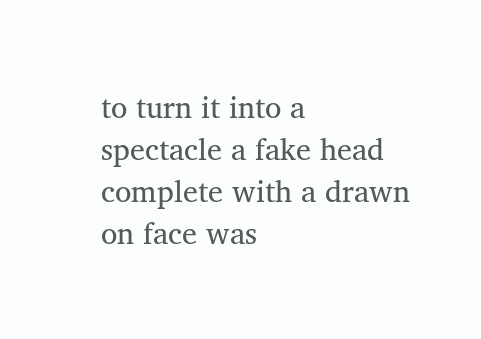to turn it into a spectacle a fake head complete with a drawn on face was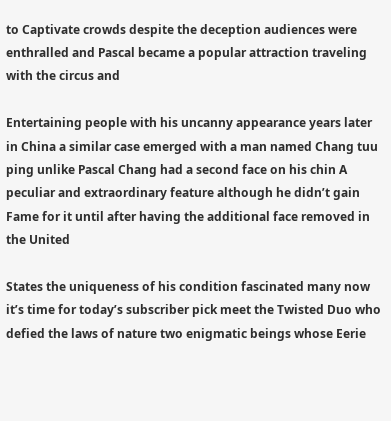to Captivate crowds despite the deception audiences were enthralled and Pascal became a popular attraction traveling with the circus and

Entertaining people with his uncanny appearance years later in China a similar case emerged with a man named Chang tuu ping unlike Pascal Chang had a second face on his chin A peculiar and extraordinary feature although he didn’t gain Fame for it until after having the additional face removed in the United

States the uniqueness of his condition fascinated many now it’s time for today’s subscriber pick meet the Twisted Duo who defied the laws of nature two enigmatic beings whose Eerie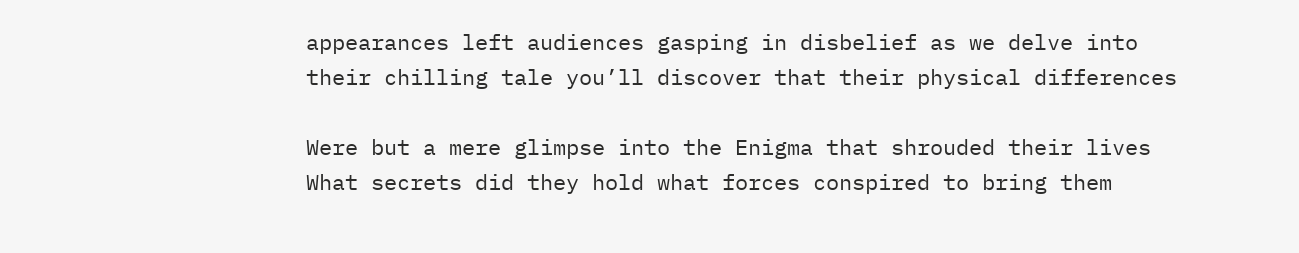appearances left audiences gasping in disbelief as we delve into their chilling tale you’ll discover that their physical differences

Were but a mere glimpse into the Enigma that shrouded their lives What secrets did they hold what forces conspired to bring them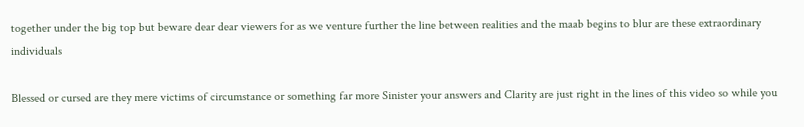together under the big top but beware dear dear viewers for as we venture further the line between realities and the maab begins to blur are these extraordinary individuals

Blessed or cursed are they mere victims of circumstance or something far more Sinister your answers and Clarity are just right in the lines of this video so while you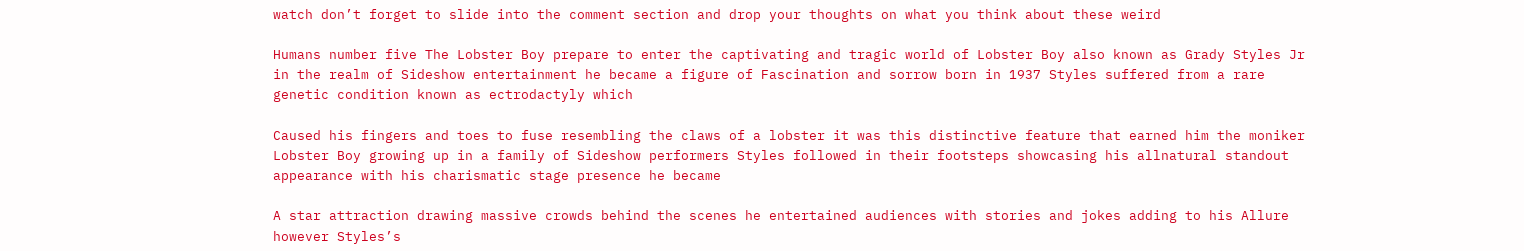watch don’t forget to slide into the comment section and drop your thoughts on what you think about these weird

Humans number five The Lobster Boy prepare to enter the captivating and tragic world of Lobster Boy also known as Grady Styles Jr in the realm of Sideshow entertainment he became a figure of Fascination and sorrow born in 1937 Styles suffered from a rare genetic condition known as ectrodactyly which

Caused his fingers and toes to fuse resembling the claws of a lobster it was this distinctive feature that earned him the moniker Lobster Boy growing up in a family of Sideshow performers Styles followed in their footsteps showcasing his allnatural standout appearance with his charismatic stage presence he became

A star attraction drawing massive crowds behind the scenes he entertained audiences with stories and jokes adding to his Allure however Styles’s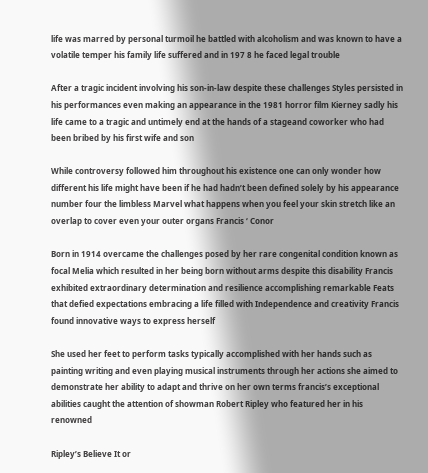life was marred by personal turmoil he battled with alcoholism and was known to have a volatile temper his family life suffered and in 197 8 he faced legal trouble

After a tragic incident involving his son-in-law despite these challenges Styles persisted in his performances even making an appearance in the 1981 horror film Kierney sadly his life came to a tragic and untimely end at the hands of a stageand coworker who had been bribed by his first wife and son

While controversy followed him throughout his existence one can only wonder how different his life might have been if he had hadn’t been defined solely by his appearance number four the limbless Marvel what happens when you feel your skin stretch like an overlap to cover even your outer organs Francis ‘ Conor

Born in 1914 overcame the challenges posed by her rare congenital condition known as focal Melia which resulted in her being born without arms despite this disability Francis exhibited extraordinary determination and resilience accomplishing remarkable Feats that defied expectations embracing a life filled with Independence and creativity Francis found innovative ways to express herself

She used her feet to perform tasks typically accomplished with her hands such as painting writing and even playing musical instruments through her actions she aimed to demonstrate her ability to adapt and thrive on her own terms francis’s exceptional abilities caught the attention of showman Robert Ripley who featured her in his renowned

Ripley’s Believe It or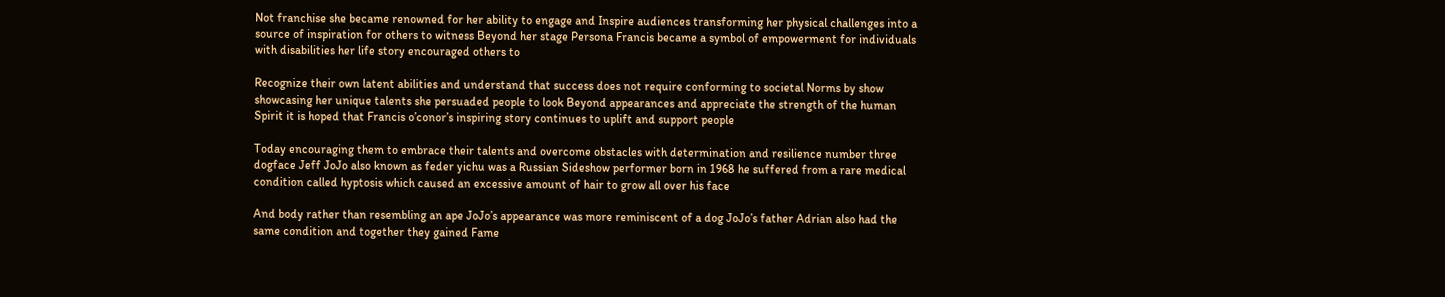Not franchise she became renowned for her ability to engage and Inspire audiences transforming her physical challenges into a source of inspiration for others to witness Beyond her stage Persona Francis became a symbol of empowerment for individuals with disabilities her life story encouraged others to

Recognize their own latent abilities and understand that success does not require conforming to societal Norms by show showcasing her unique talents she persuaded people to look Beyond appearances and appreciate the strength of the human Spirit it is hoped that Francis o’conor’s inspiring story continues to uplift and support people

Today encouraging them to embrace their talents and overcome obstacles with determination and resilience number three dogface Jeff JoJo also known as feder yichu was a Russian Sideshow performer born in 1968 he suffered from a rare medical condition called hyptosis which caused an excessive amount of hair to grow all over his face

And body rather than resembling an ape JoJo’s appearance was more reminiscent of a dog JoJo’s father Adrian also had the same condition and together they gained Fame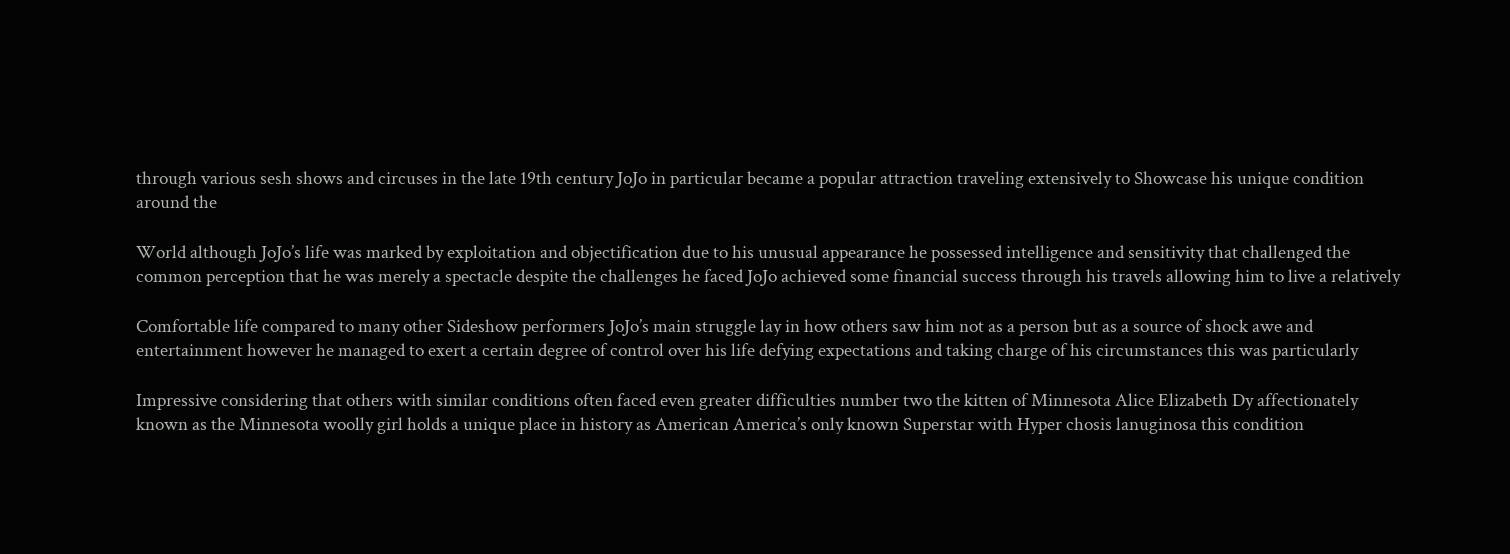through various sesh shows and circuses in the late 19th century JoJo in particular became a popular attraction traveling extensively to Showcase his unique condition around the

World although JoJo’s life was marked by exploitation and objectification due to his unusual appearance he possessed intelligence and sensitivity that challenged the common perception that he was merely a spectacle despite the challenges he faced JoJo achieved some financial success through his travels allowing him to live a relatively

Comfortable life compared to many other Sideshow performers JoJo’s main struggle lay in how others saw him not as a person but as a source of shock awe and entertainment however he managed to exert a certain degree of control over his life defying expectations and taking charge of his circumstances this was particularly

Impressive considering that others with similar conditions often faced even greater difficulties number two the kitten of Minnesota Alice Elizabeth Dy affectionately known as the Minnesota woolly girl holds a unique place in history as American America’s only known Superstar with Hyper chosis lanuginosa this condition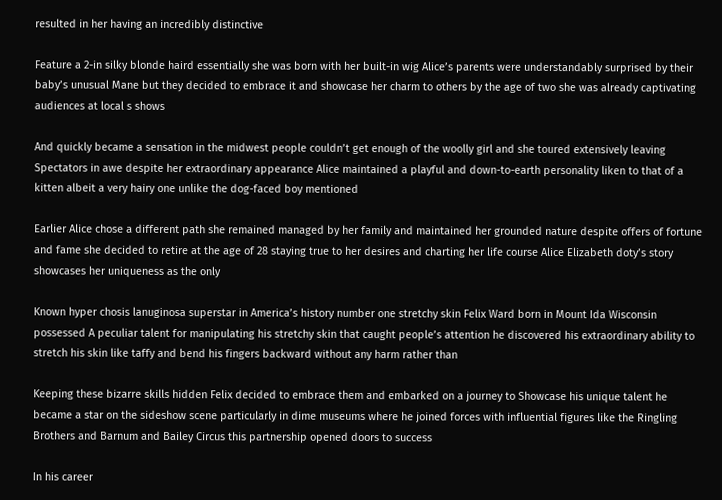resulted in her having an incredibly distinctive

Feature a 2-in silky blonde haird essentially she was born with her built-in wig Alice’s parents were understandably surprised by their baby’s unusual Mane but they decided to embrace it and showcase her charm to others by the age of two she was already captivating audiences at local s shows

And quickly became a sensation in the midwest people couldn’t get enough of the woolly girl and she toured extensively leaving Spectators in awe despite her extraordinary appearance Alice maintained a playful and down-to-earth personality liken to that of a kitten albeit a very hairy one unlike the dog-faced boy mentioned

Earlier Alice chose a different path she remained managed by her family and maintained her grounded nature despite offers of fortune and fame she decided to retire at the age of 28 staying true to her desires and charting her life course Alice Elizabeth doty’s story showcases her uniqueness as the only

Known hyper chosis lanuginosa superstar in America’s history number one stretchy skin Felix Ward born in Mount Ida Wisconsin possessed A peculiar talent for manipulating his stretchy skin that caught people’s attention he discovered his extraordinary ability to stretch his skin like taffy and bend his fingers backward without any harm rather than

Keeping these bizarre skills hidden Felix decided to embrace them and embarked on a journey to Showcase his unique talent he became a star on the sideshow scene particularly in dime museums where he joined forces with influential figures like the Ringling Brothers and Barnum and Bailey Circus this partnership opened doors to success

In his career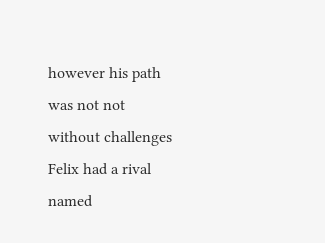however his path was not not without challenges Felix had a rival named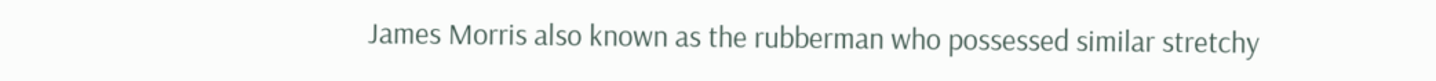James Morris also known as the rubberman who possessed similar stretchy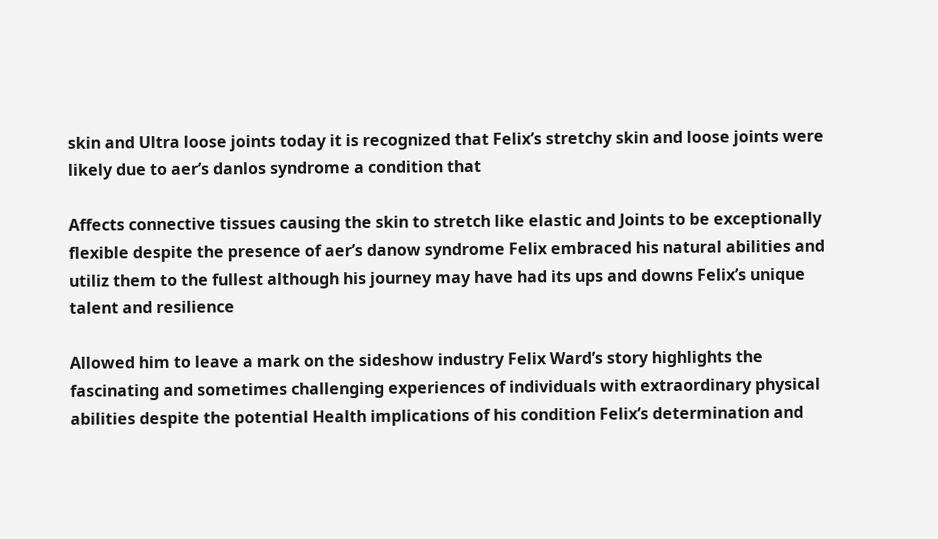skin and Ultra loose joints today it is recognized that Felix’s stretchy skin and loose joints were likely due to aer’s danlos syndrome a condition that

Affects connective tissues causing the skin to stretch like elastic and Joints to be exceptionally flexible despite the presence of aer’s danow syndrome Felix embraced his natural abilities and utiliz them to the fullest although his journey may have had its ups and downs Felix’s unique talent and resilience

Allowed him to leave a mark on the sideshow industry Felix Ward’s story highlights the fascinating and sometimes challenging experiences of individuals with extraordinary physical abilities despite the potential Health implications of his condition Felix’s determination and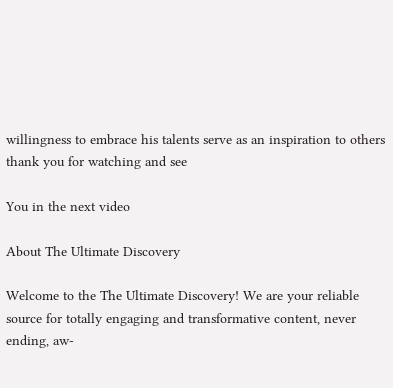willingness to embrace his talents serve as an inspiration to others thank you for watching and see

You in the next video

About The Ultimate Discovery

Welcome to the The Ultimate Discovery! We are your reliable source for totally engaging and transformative content, never ending, aw-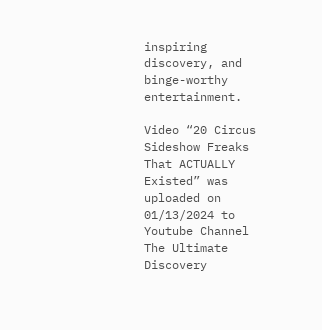inspiring discovery, and binge-worthy entertainment.

Video “20 Circus Sideshow Freaks That ACTUALLY Existed” was uploaded on 01/13/2024 to Youtube Channel The Ultimate Discovery